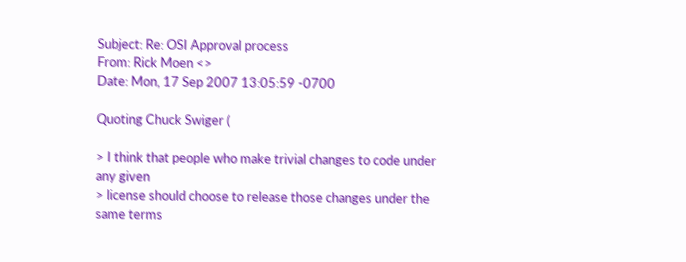Subject: Re: OSI Approval process
From: Rick Moen <>
Date: Mon, 17 Sep 2007 13:05:59 -0700

Quoting Chuck Swiger (

> I think that people who make trivial changes to code under any given
> license should choose to release those changes under the same terms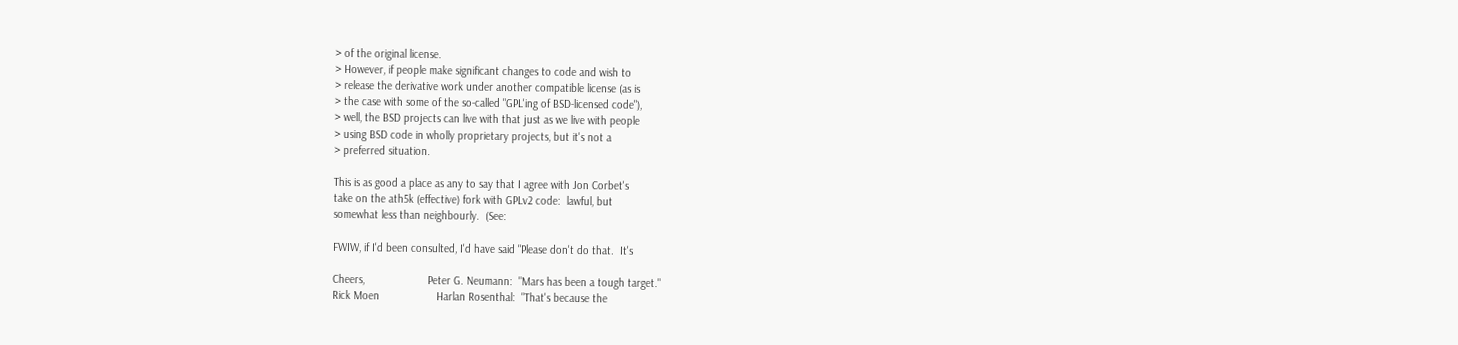> of the original license.
> However, if people make significant changes to code and wish to
> release the derivative work under another compatible license (as is
> the case with some of the so-called "GPL'ing of BSD-licensed code"),
> well, the BSD projects can live with that just as we live with people
> using BSD code in wholly proprietary projects, but it's not a
> preferred situation.

This is as good a place as any to say that I agree with Jon Corbet's
take on the ath5k (effective) fork with GPLv2 code:  lawful, but
somewhat less than neighbourly.  (See:

FWIW, if I'd been consulted, I'd have said "Please don't do that.  It's

Cheers,                     Peter G. Neumann:  "Mars has been a tough target."
Rick Moen                   Harlan Rosenthal:  "That's because the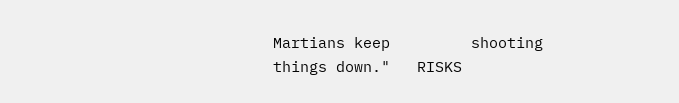Martians keep         shooting things down."   RISKS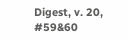Digest, v. 20, #59&60